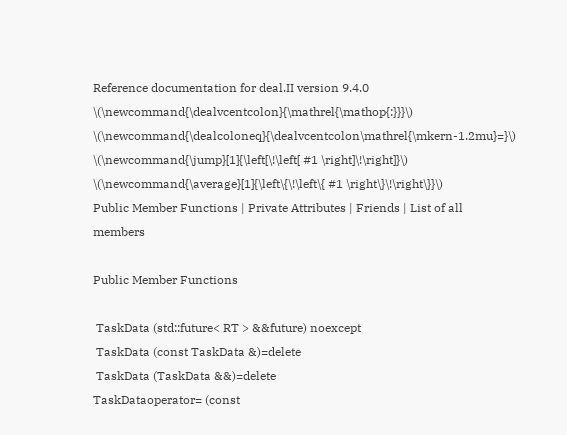Reference documentation for deal.II version 9.4.0
\(\newcommand{\dealvcentcolon}{\mathrel{\mathop{:}}}\) \(\newcommand{\dealcoloneq}{\dealvcentcolon\mathrel{\mkern-1.2mu}=}\) \(\newcommand{\jump}[1]{\left[\!\left[ #1 \right]\!\right]}\) \(\newcommand{\average}[1]{\left\{\!\left\{ #1 \right\}\!\right\}}\)
Public Member Functions | Private Attributes | Friends | List of all members

Public Member Functions

 TaskData (std::future< RT > &&future) noexcept
 TaskData (const TaskData &)=delete
 TaskData (TaskData &&)=delete
TaskDataoperator= (const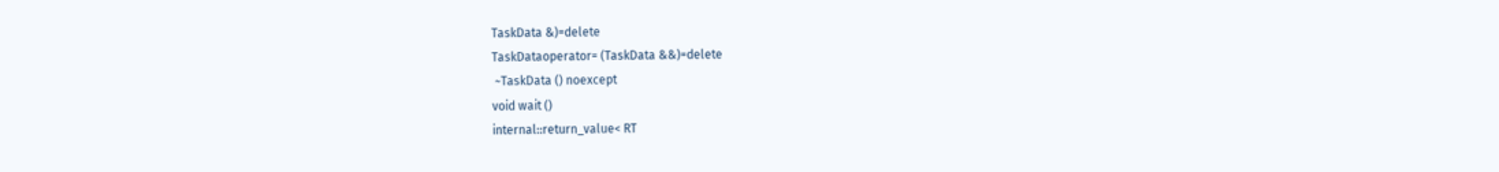TaskData &)=delete
TaskDataoperator= (TaskData &&)=delete
 ~TaskData () noexcept
void wait ()
internal::return_value< RT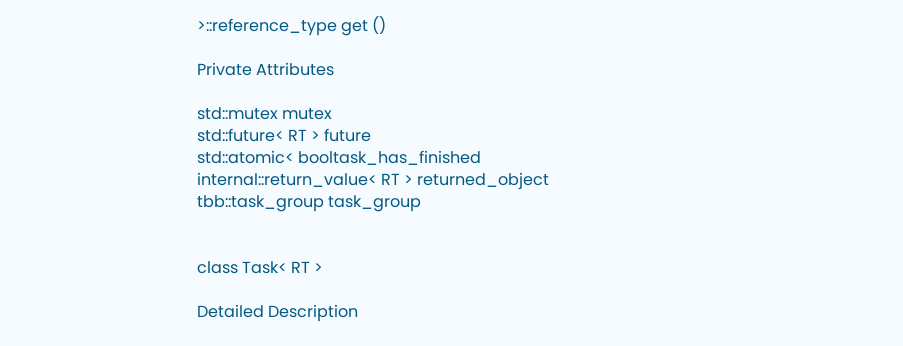>::reference_type get ()

Private Attributes

std::mutex mutex
std::future< RT > future
std::atomic< booltask_has_finished
internal::return_value< RT > returned_object
tbb::task_group task_group


class Task< RT >

Detailed Description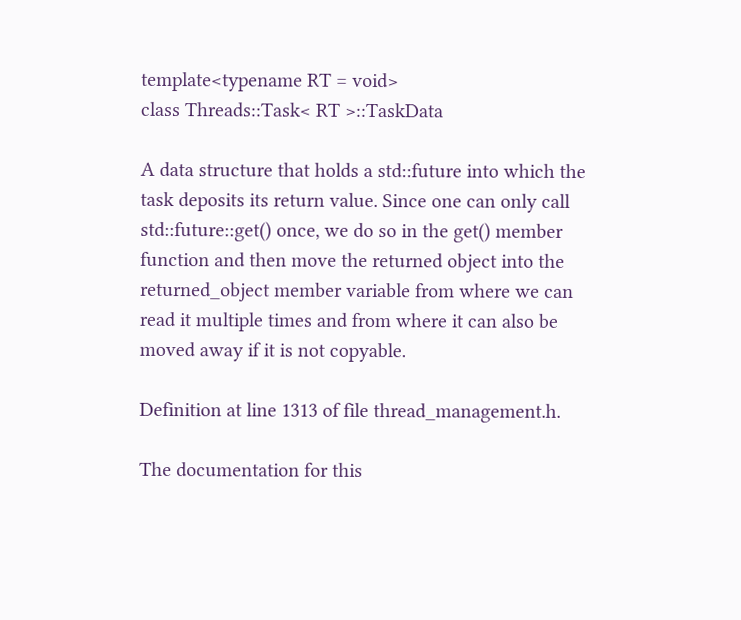template<typename RT = void>
class Threads::Task< RT >::TaskData

A data structure that holds a std::future into which the task deposits its return value. Since one can only call std::future::get() once, we do so in the get() member function and then move the returned object into the returned_object member variable from where we can read it multiple times and from where it can also be moved away if it is not copyable.

Definition at line 1313 of file thread_management.h.

The documentation for this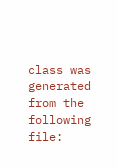class was generated from the following file: